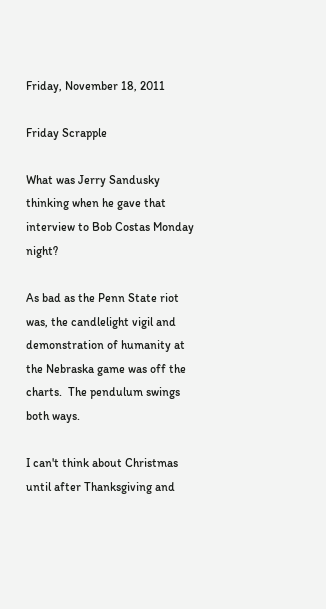Friday, November 18, 2011

Friday Scrapple

What was Jerry Sandusky thinking when he gave that interview to Bob Costas Monday night?

As bad as the Penn State riot was, the candlelight vigil and demonstration of humanity at the Nebraska game was off the charts.  The pendulum swings both ways.

I can't think about Christmas until after Thanksgiving and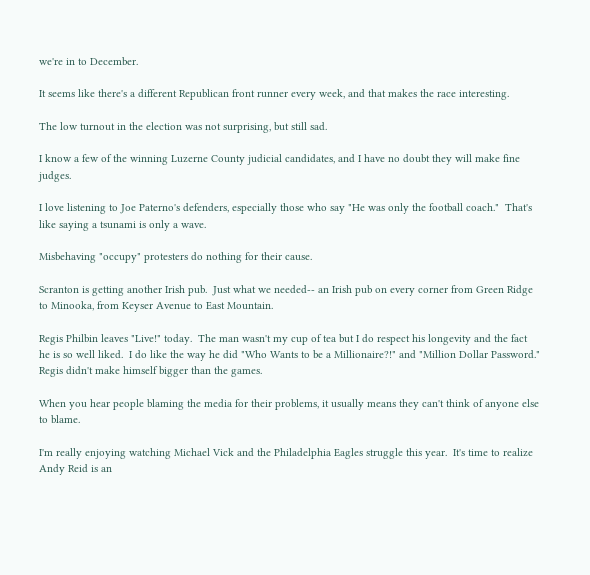we're in to December.

It seems like there's a different Republican front runner every week, and that makes the race interesting.

The low turnout in the election was not surprising, but still sad.

I know a few of the winning Luzerne County judicial candidates, and I have no doubt they will make fine judges.

I love listening to Joe Paterno's defenders, especially those who say "He was only the football coach."  That's like saying a tsunami is only a wave.

Misbehaving "occupy" protesters do nothing for their cause.

Scranton is getting another Irish pub.  Just what we needed-- an Irish pub on every corner from Green Ridge to Minooka, from Keyser Avenue to East Mountain.

Regis Philbin leaves "Live!" today.  The man wasn't my cup of tea but I do respect his longevity and the fact he is so well liked.  I do like the way he did "Who Wants to be a Millionaire?!" and "Million Dollar Password."  Regis didn't make himself bigger than the games.

When you hear people blaming the media for their problems, it usually means they can't think of anyone else to blame.

I'm really enjoying watching Michael Vick and the Philadelphia Eagles struggle this year.  It's time to realize Andy Reid is an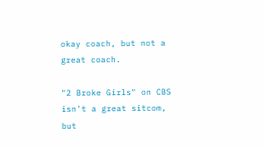okay coach, but not a great coach.

"2 Broke Girls" on CBS isn't a great sitcom, but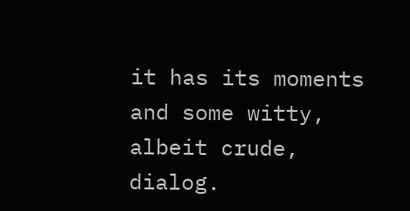it has its moments and some witty, albeit crude, dialog.